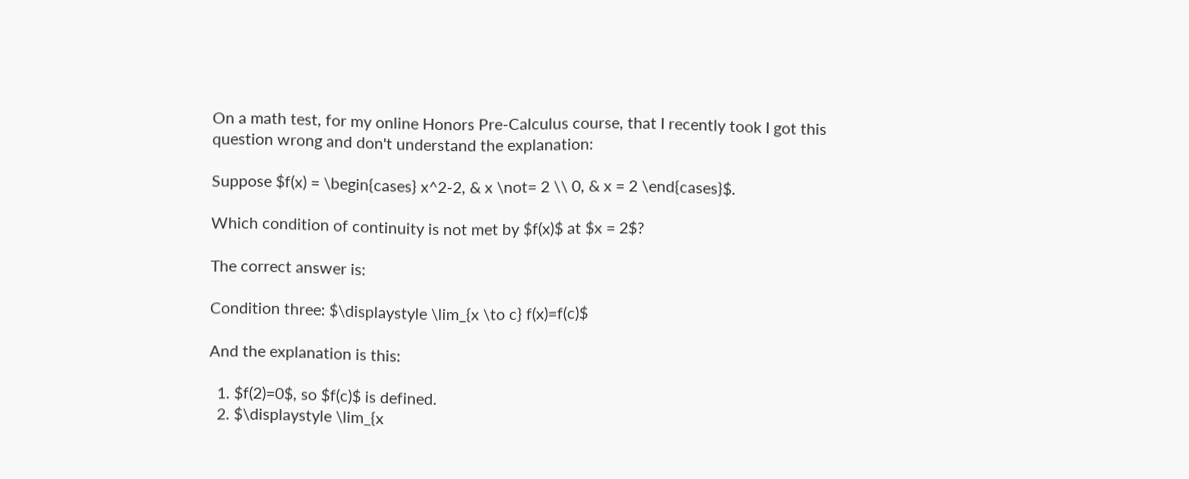On a math test, for my online Honors Pre-Calculus course, that I recently took I got this question wrong and don't understand the explanation:

Suppose $f(x) = \begin{cases} x^2-2, & x \not= 2 \\ 0, & x = 2 \end{cases}$.

Which condition of continuity is not met by $f(x)$ at $x = 2$?

The correct answer is:

Condition three: $\displaystyle \lim_{x \to c} f(x)=f(c)$

And the explanation is this:

  1. $f(2)=0$, so $f(c)$ is defined.
  2. $\displaystyle \lim_{x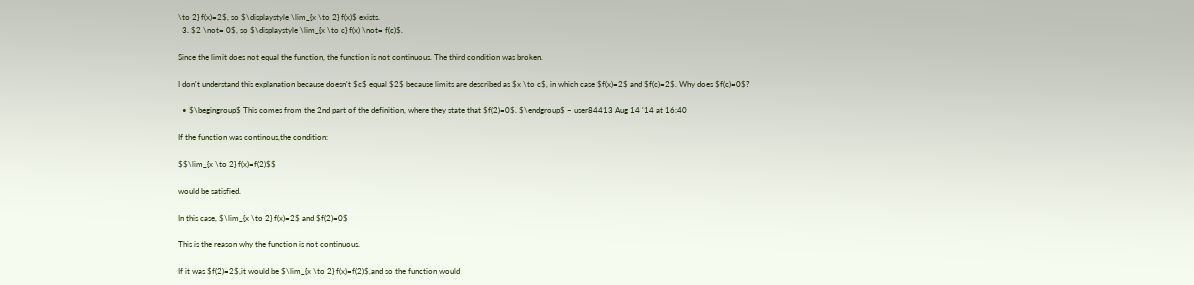\to 2} f(x)=2$, so $\displaystyle \lim_{x \to 2} f(x)$ exists.
  3. $2 \not= 0$, so $\displaystyle \lim_{x \to c} f(x) \not= f(c)$.

Since the limit does not equal the function, the function is not continuous. The third condition was broken.

I don't understand this explanation because doesn't $c$ equal $2$ because limits are described as $x \to c$, in which case $f(x)=2$ and $f(c)=2$. Why does $f(c)=0$?

  • $\begingroup$ This comes from the 2nd part of the definition, where they state that $f(2)=0$. $\endgroup$ – user84413 Aug 14 '14 at 16:40

If the function was continous,the condition:

$$\lim_{x \to 2} f(x)=f(2)$$

would be satisfied.

In this case, $\lim_{x \to 2} f(x)=2$ and $f(2)=0$

This is the reason why the function is not continuous.

If it was $f(2)=2$,it would be $\lim_{x \to 2} f(x)=f(2)$,and so the function would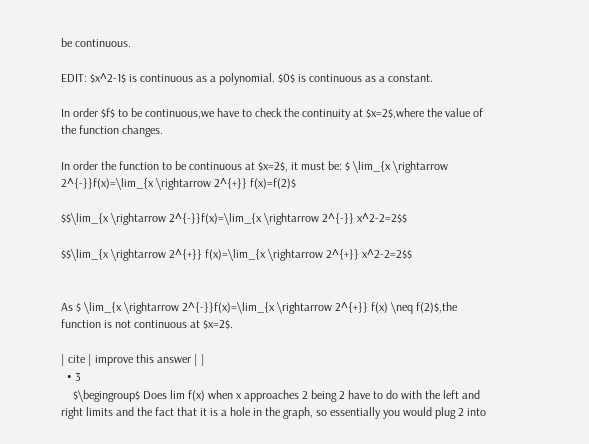be continuous.

EDIT: $x^2-1$ is continuous as a polynomial. $0$ is continuous as a constant.

In order $f$ to be continuous,we have to check the continuity at $x=2$,where the value of the function changes.

In order the function to be continuous at $x=2$, it must be: $ \lim_{x \rightarrow 2^{-}}f(x)=\lim_{x \rightarrow 2^{+}} f(x)=f(2)$

$$\lim_{x \rightarrow 2^{-}}f(x)=\lim_{x \rightarrow 2^{-}} x^2-2=2$$

$$\lim_{x \rightarrow 2^{+}} f(x)=\lim_{x \rightarrow 2^{+}} x^2-2=2$$


As $ \lim_{x \rightarrow 2^{-}}f(x)=\lim_{x \rightarrow 2^{+}} f(x) \neq f(2)$,the function is not continuous at $x=2$.

| cite | improve this answer | |
  • 3
    $\begingroup$ Does lim f(x) when x approaches 2 being 2 have to do with the left and right limits and the fact that it is a hole in the graph, so essentially you would plug 2 into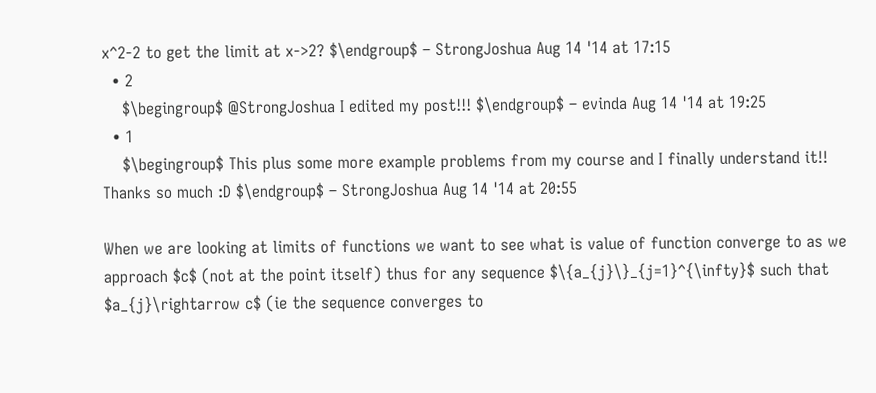x^2-2 to get the limit at x->2? $\endgroup$ – StrongJoshua Aug 14 '14 at 17:15
  • 2
    $\begingroup$ @StrongJoshua I edited my post!!! $\endgroup$ – evinda Aug 14 '14 at 19:25
  • 1
    $\begingroup$ This plus some more example problems from my course and I finally understand it!! Thanks so much :D $\endgroup$ – StrongJoshua Aug 14 '14 at 20:55

When we are looking at limits of functions we want to see what is value of function converge to as we approach $c$ (not at the point itself) thus for any sequence $\{a_{j}\}_{j=1}^{\infty}$ such that $a_{j}\rightarrow c$ (ie the sequence converges to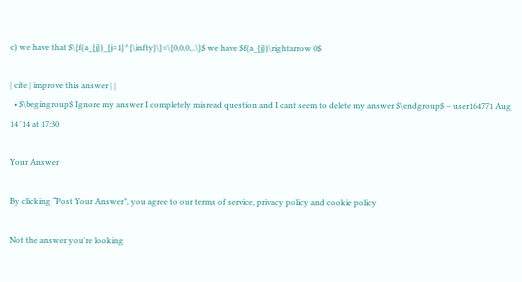c) we have that $\{f(a_{j})_{j=1}^{\infty}\}=\{0,0,0,..\}$ we have $f(a_{j})\rightarrow 0$

| cite | improve this answer | |
  • $\begingroup$ Ignore my answer I completely misread question and I cant seem to delete my answer $\endgroup$ – user164771 Aug 14 '14 at 17:30

Your Answer

By clicking “Post Your Answer”, you agree to our terms of service, privacy policy and cookie policy

Not the answer you're looking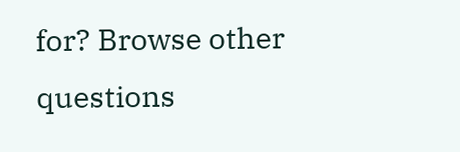for? Browse other questions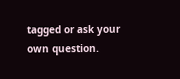tagged or ask your own question.